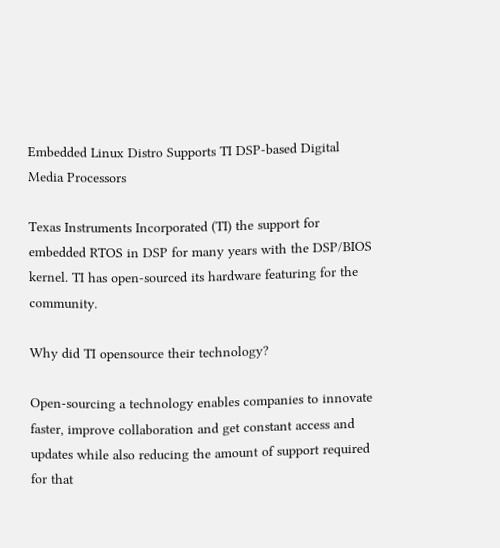Embedded Linux Distro Supports TI DSP-based Digital Media Processors

Texas Instruments Incorporated (TI) the support for embedded RTOS in DSP for many years with the DSP/BIOS kernel. TI has open-sourced its hardware featuring for the community.

Why did TI opensource their technology?

Open-sourcing a technology enables companies to innovate faster, improve collaboration and get constant access and updates while also reducing the amount of support required for that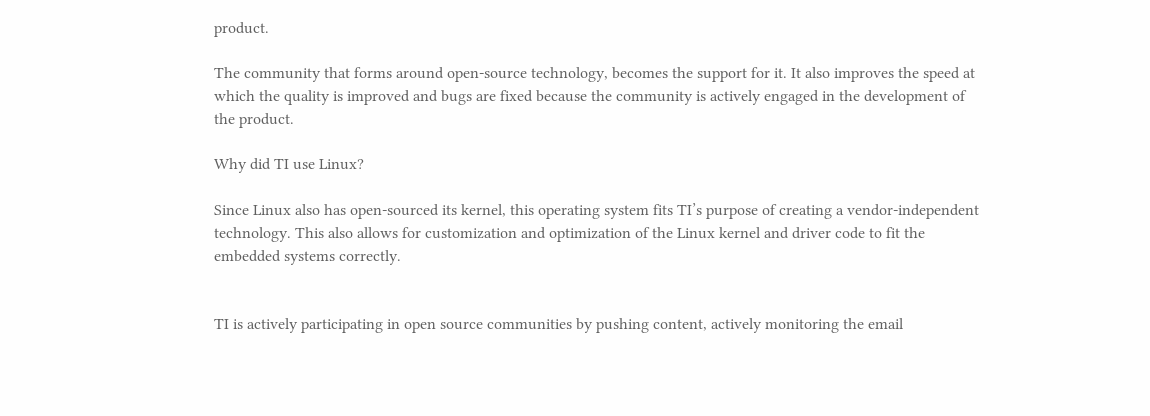product.

The community that forms around open-source technology, becomes the support for it. It also improves the speed at which the quality is improved and bugs are fixed because the community is actively engaged in the development of the product.

Why did TI use Linux?

Since Linux also has open-sourced its kernel, this operating system fits TI’s purpose of creating a vendor-independent technology. This also allows for customization and optimization of the Linux kernel and driver code to fit the embedded systems correctly.


TI is actively participating in open source communities by pushing content, actively monitoring the email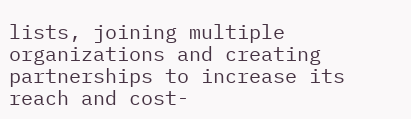lists, joining multiple organizations and creating partnerships to increase its reach and cost-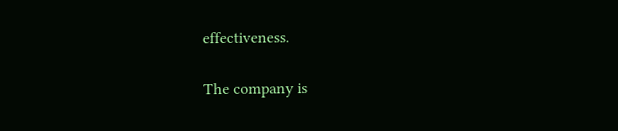effectiveness.

The company is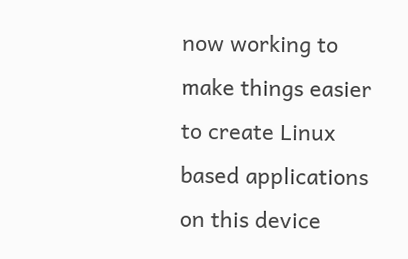now working to make things easier to create Linux based applications on this device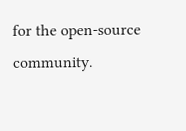for the open-source community.